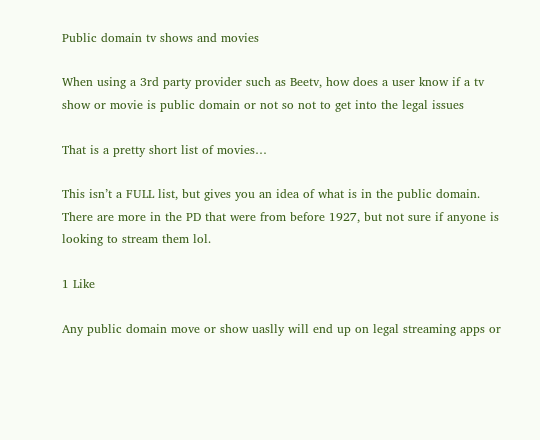Public domain tv shows and movies

When using a 3rd party provider such as Beetv, how does a user know if a tv show or movie is public domain or not so not to get into the legal issues

That is a pretty short list of movies…

This isn’t a FULL list, but gives you an idea of what is in the public domain. There are more in the PD that were from before 1927, but not sure if anyone is looking to stream them lol.

1 Like

Any public domain move or show uaslly will end up on legal streaming apps or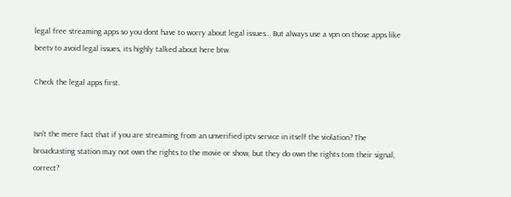legal free streaming apps so you dont have to worry about legal issues… But always use a vpn on those apps like beetv to avoid legal issues, its highly talked about here btw.

Check the legal apps first.


Isn’t the mere fact that if you are streaming from an unverified iptv service in itself the violation? The broadcasting station may not own the rights to the movie or show, but they do own the rights tom their signal, correct?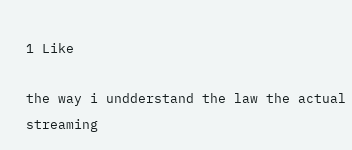1 Like

the way i undderstand the law the actual streaming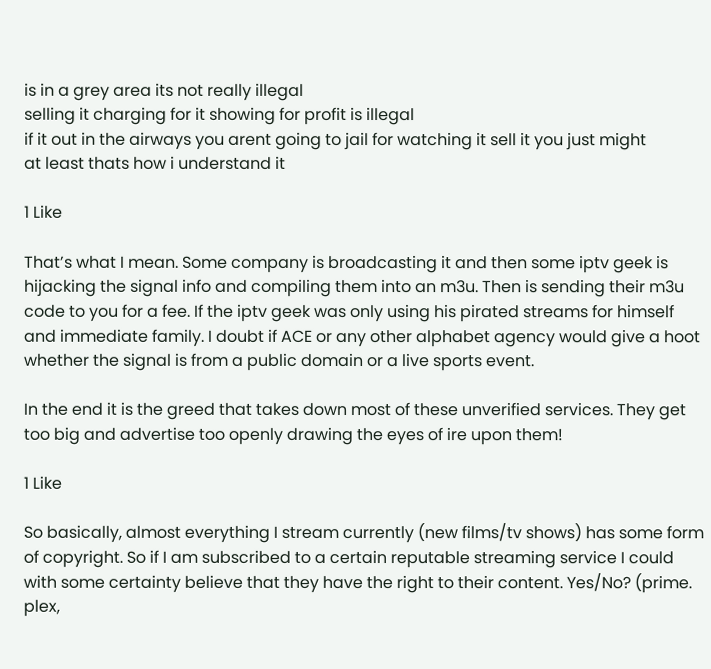is in a grey area its not really illegal
selling it charging for it showing for profit is illegal
if it out in the airways you arent going to jail for watching it sell it you just might
at least thats how i understand it

1 Like

That’s what I mean. Some company is broadcasting it and then some iptv geek is hijacking the signal info and compiling them into an m3u. Then is sending their m3u code to you for a fee. If the iptv geek was only using his pirated streams for himself and immediate family. I doubt if ACE or any other alphabet agency would give a hoot whether the signal is from a public domain or a live sports event.

In the end it is the greed that takes down most of these unverified services. They get too big and advertise too openly drawing the eyes of ire upon them!

1 Like

So basically, almost everything I stream currently (new films/tv shows) has some form of copyright. So if I am subscribed to a certain reputable streaming service I could with some certainty believe that they have the right to their content. Yes/No? (prime. plex,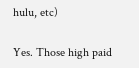hulu, etc)

Yes. Those high paid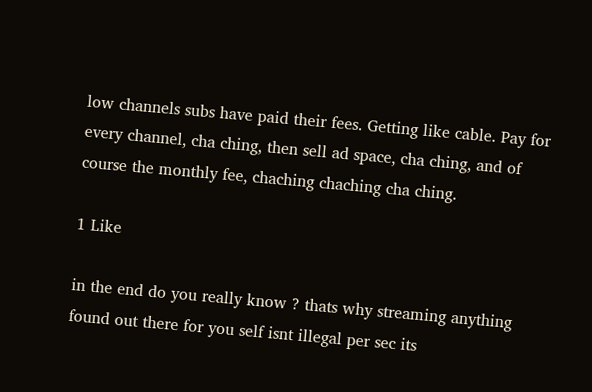low channels subs have paid their fees. Getting like cable. Pay for every channel, cha ching, then sell ad space, cha ching, and of course the monthly fee, chaching chaching cha ching.

1 Like

in the end do you really know ? thats why streaming anything found out there for you self isnt illegal per sec its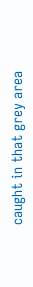caught in that grey area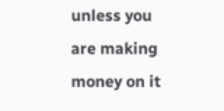unless you are making money on it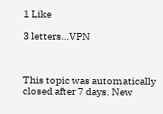1 Like

3 letters…VPN



This topic was automatically closed after 7 days. New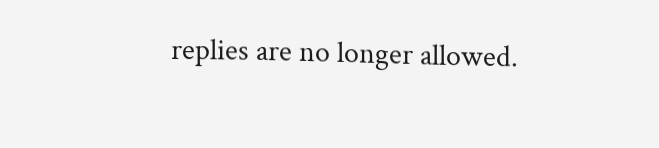replies are no longer allowed.